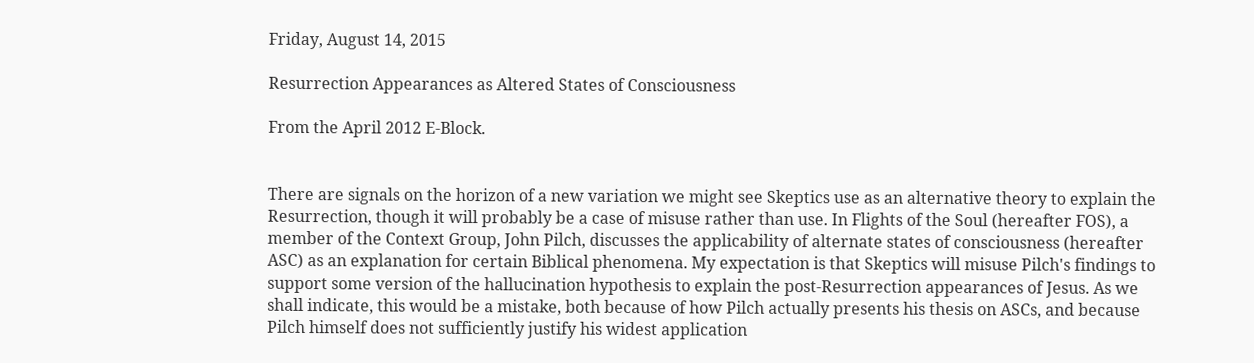Friday, August 14, 2015

Resurrection Appearances as Altered States of Consciousness

From the April 2012 E-Block.


There are signals on the horizon of a new variation we might see Skeptics use as an alternative theory to explain the Resurrection, though it will probably be a case of misuse rather than use. In Flights of the Soul (hereafter FOS), a member of the Context Group, John Pilch, discusses the applicability of alternate states of consciousness (hereafter ASC) as an explanation for certain Biblical phenomena. My expectation is that Skeptics will misuse Pilch's findings to support some version of the hallucination hypothesis to explain the post-Resurrection appearances of Jesus. As we shall indicate, this would be a mistake, both because of how Pilch actually presents his thesis on ASCs, and because Pilch himself does not sufficiently justify his widest application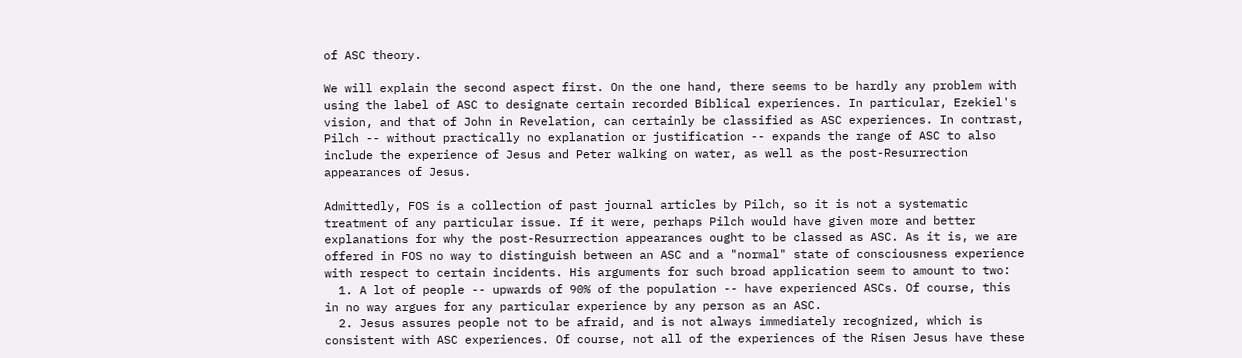of ASC theory.

We will explain the second aspect first. On the one hand, there seems to be hardly any problem with using the label of ASC to designate certain recorded Biblical experiences. In particular, Ezekiel's vision, and that of John in Revelation, can certainly be classified as ASC experiences. In contrast, Pilch -- without practically no explanation or justification -- expands the range of ASC to also include the experience of Jesus and Peter walking on water, as well as the post-Resurrection appearances of Jesus.

Admittedly, FOS is a collection of past journal articles by Pilch, so it is not a systematic treatment of any particular issue. If it were, perhaps Pilch would have given more and better explanations for why the post-Resurrection appearances ought to be classed as ASC. As it is, we are offered in FOS no way to distinguish between an ASC and a "normal" state of consciousness experience with respect to certain incidents. His arguments for such broad application seem to amount to two:
  1. A lot of people -- upwards of 90% of the population -- have experienced ASCs. Of course, this in no way argues for any particular experience by any person as an ASC.
  2. Jesus assures people not to be afraid, and is not always immediately recognized, which is consistent with ASC experiences. Of course, not all of the experiences of the Risen Jesus have these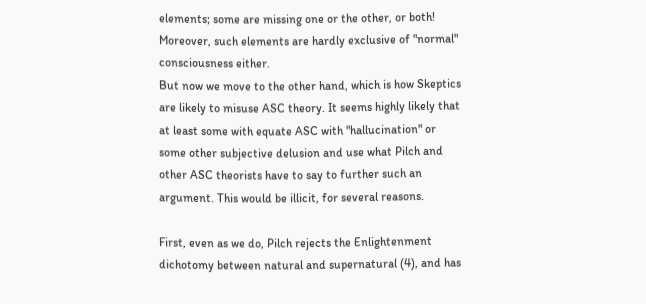elements; some are missing one or the other, or both! Moreover, such elements are hardly exclusive of "normal" consciousness either.
But now we move to the other hand, which is how Skeptics are likely to misuse ASC theory. It seems highly likely that at least some with equate ASC with "hallucination" or some other subjective delusion and use what Pilch and other ASC theorists have to say to further such an argument. This would be illicit, for several reasons.

First, even as we do, Pilch rejects the Enlightenment dichotomy between natural and supernatural (4), and has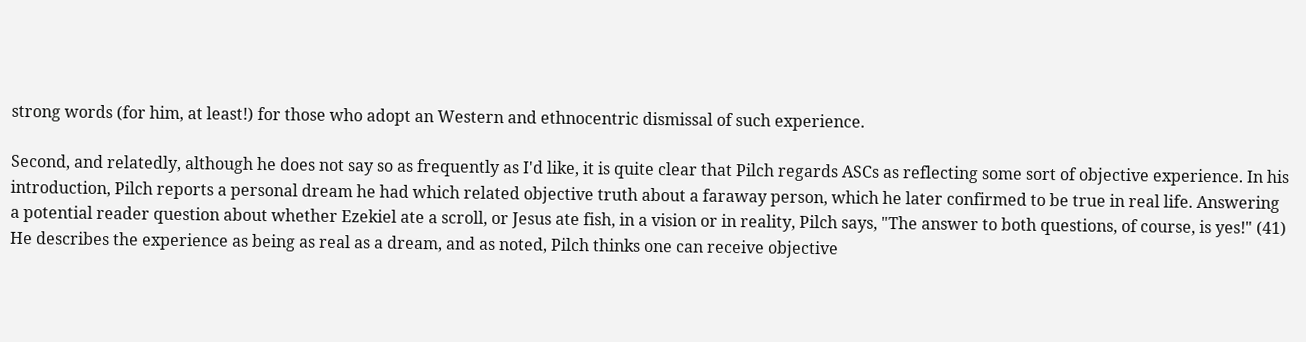strong words (for him, at least!) for those who adopt an Western and ethnocentric dismissal of such experience.

Second, and relatedly, although he does not say so as frequently as I'd like, it is quite clear that Pilch regards ASCs as reflecting some sort of objective experience. In his introduction, Pilch reports a personal dream he had which related objective truth about a faraway person, which he later confirmed to be true in real life. Answering a potential reader question about whether Ezekiel ate a scroll, or Jesus ate fish, in a vision or in reality, Pilch says, "The answer to both questions, of course, is yes!" (41) He describes the experience as being as real as a dream, and as noted, Pilch thinks one can receive objective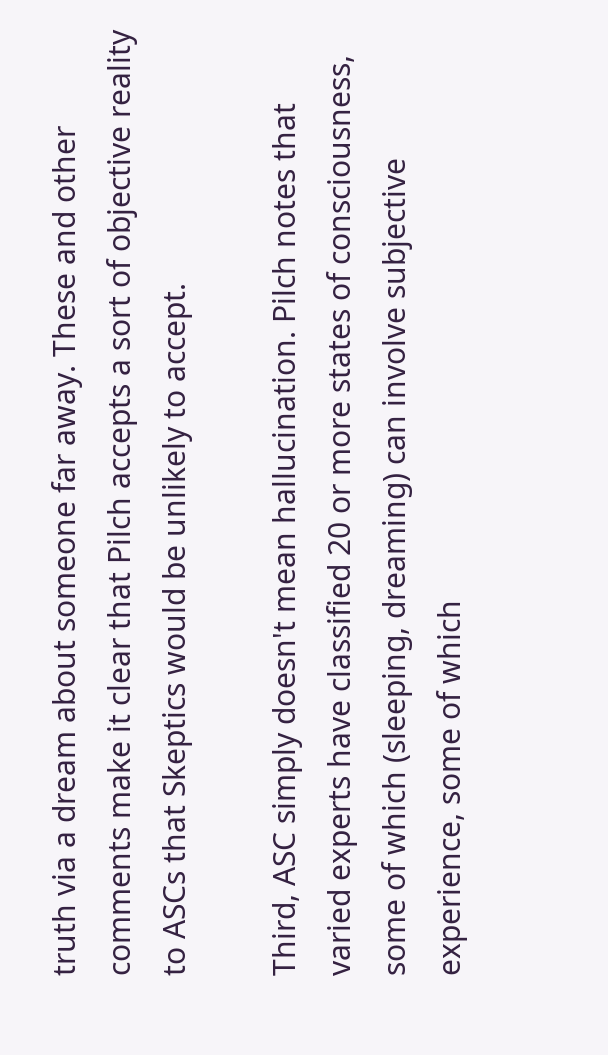truth via a dream about someone far away. These and other comments make it clear that Pilch accepts a sort of objective reality to ASCs that Skeptics would be unlikely to accept.

Third, ASC simply doesn't mean hallucination. Pilch notes that varied experts have classified 20 or more states of consciousness, some of which (sleeping, dreaming) can involve subjective experience, some of which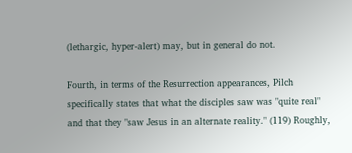(lethargic, hyper-alert) may, but in general do not.

Fourth, in terms of the Resurrection appearances, Pilch specifically states that what the disciples saw was "quite real" and that they "saw Jesus in an alternate reality." (119) Roughly,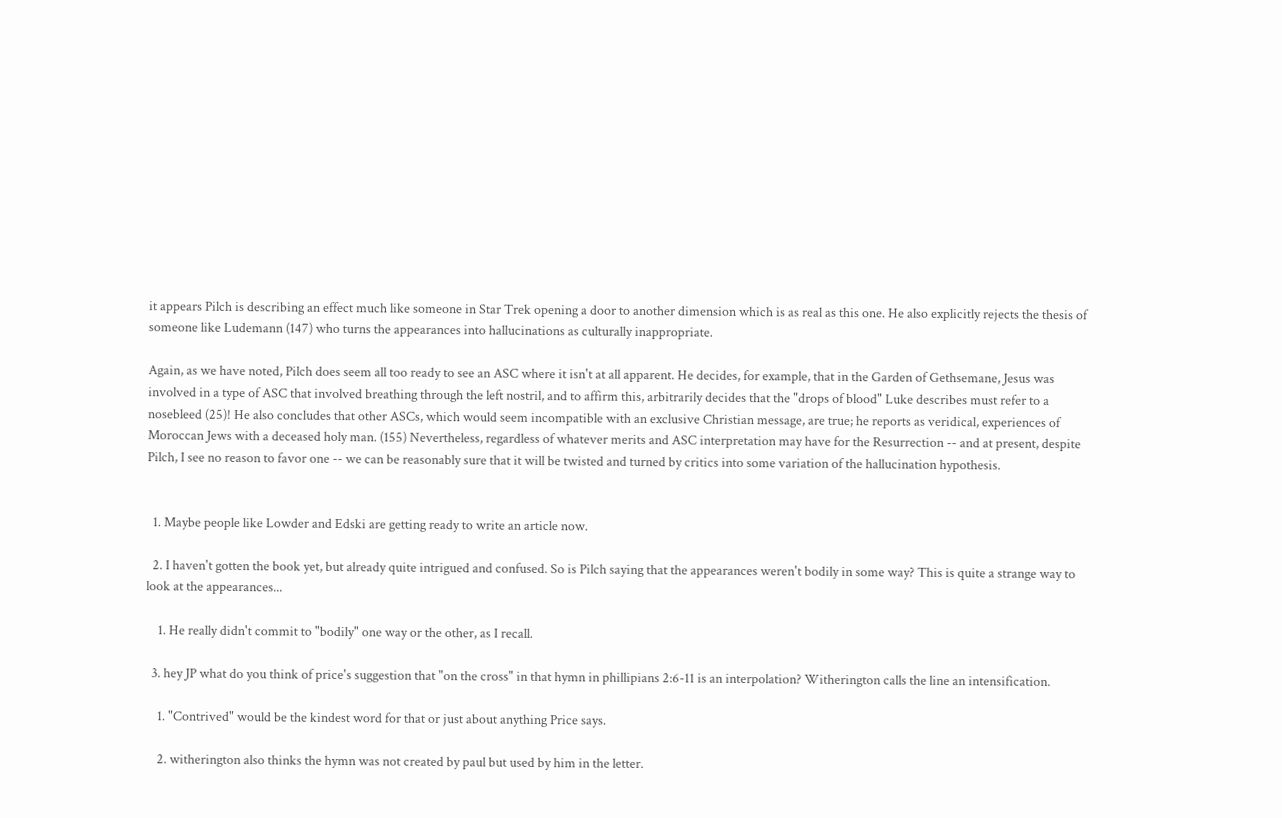it appears Pilch is describing an effect much like someone in Star Trek opening a door to another dimension which is as real as this one. He also explicitly rejects the thesis of someone like Ludemann (147) who turns the appearances into hallucinations as culturally inappropriate.

Again, as we have noted, Pilch does seem all too ready to see an ASC where it isn't at all apparent. He decides, for example, that in the Garden of Gethsemane, Jesus was involved in a type of ASC that involved breathing through the left nostril, and to affirm this, arbitrarily decides that the "drops of blood" Luke describes must refer to a nosebleed (25)! He also concludes that other ASCs, which would seem incompatible with an exclusive Christian message, are true; he reports as veridical, experiences of Moroccan Jews with a deceased holy man. (155) Nevertheless, regardless of whatever merits and ASC interpretation may have for the Resurrection -- and at present, despite Pilch, I see no reason to favor one -- we can be reasonably sure that it will be twisted and turned by critics into some variation of the hallucination hypothesis.


  1. Maybe people like Lowder and Edski are getting ready to write an article now.

  2. I haven't gotten the book yet, but already quite intrigued and confused. So is Pilch saying that the appearances weren't bodily in some way? This is quite a strange way to look at the appearances...

    1. He really didn't commit to "bodily" one way or the other, as I recall.

  3. hey JP what do you think of price's suggestion that "on the cross" in that hymn in phillipians 2:6-11 is an interpolation? Witherington calls the line an intensification.

    1. "Contrived" would be the kindest word for that or just about anything Price says.

    2. witherington also thinks the hymn was not created by paul but used by him in the letter.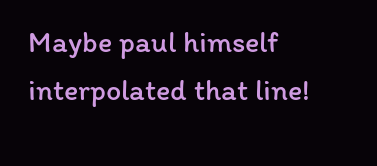Maybe paul himself interpolated that line!